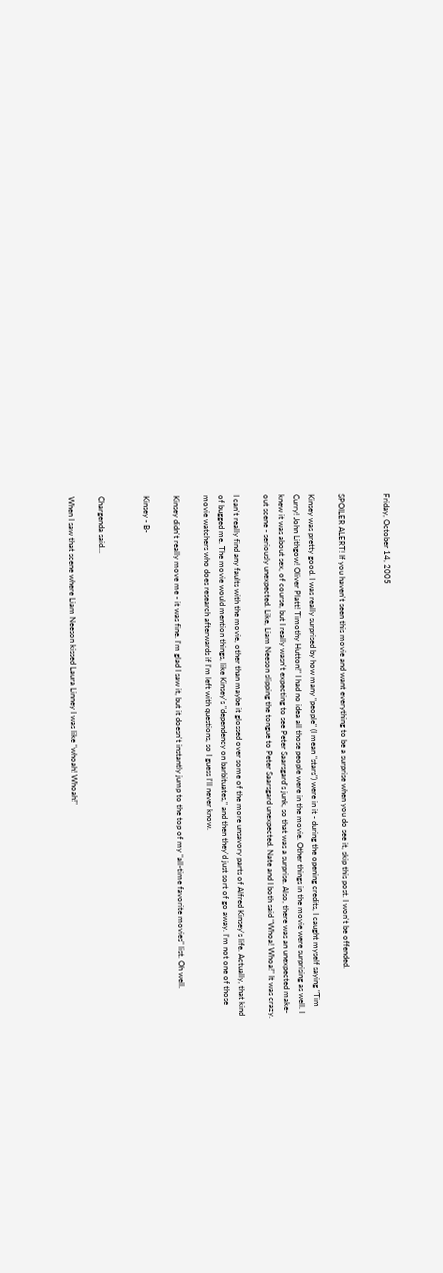Friday, October 14, 2005


SPOILER ALERT! If you haven't seen this movie and want everything to be a surprise when you do see it, skip this post. I won't be offended.

Kinsey was pretty good. I was really surprised by how many "people" (I mean "stars") were in it - during the opening credits, I caught myself saying "Tim Curry! John Lithgow! Oliver Platt! Timothy Hutton!" I had no idea all those people were in the movie. Other things in the movie were surprising as well. I knew it was about sex, of course, but I really wasn't expecting to see Peter Saarsgard's junk, so that was a surprise. Also, there was an unexpected make-out scene - seriously unexpected. Like, Liam Neeson slipping the tongue to Peter Saarsgard unexpected. Nate and I both said "Whoa! Whoa!" It was crazy.

I can't really find any faults with the movie, other than maybe it glossed over some of the more unsavory parts of Alfred Kinsey's life. Actually, that kind of bugged me. The movie would mention things, like Kinsey's "dependency on barbituates," and then they'd just sort of go away. I'm not one of those movie watchers who does research afterwards if I'm left with questions, so I guess I'll never know.

Kinsey didn't really move me - it was fine. I'm glad I saw it, but it doesn't instantly jump to the top of my "all-time favorite movies" list. Oh well.

Kinsey - B-


Chargenda said...

When I saw that scene where Liam Neeson kissed Laura Linney I was like "whoah! Whoah!"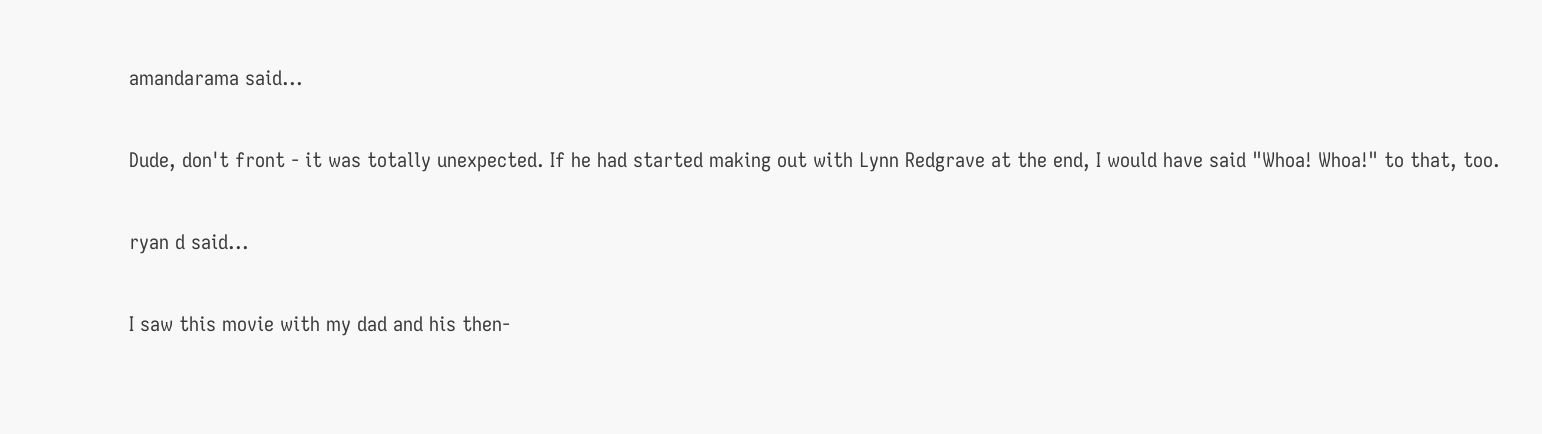amandarama said...

Dude, don't front - it was totally unexpected. If he had started making out with Lynn Redgrave at the end, I would have said "Whoa! Whoa!" to that, too.

ryan d said...

I saw this movie with my dad and his then-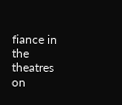fiance in the theatres on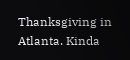Thanksgiving in Atlanta. Kinda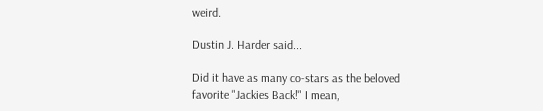weird.

Dustin J. Harder said...

Did it have as many co-stars as the beloved favorite "Jackies Back!" I mean,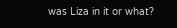was Liza in it or what?